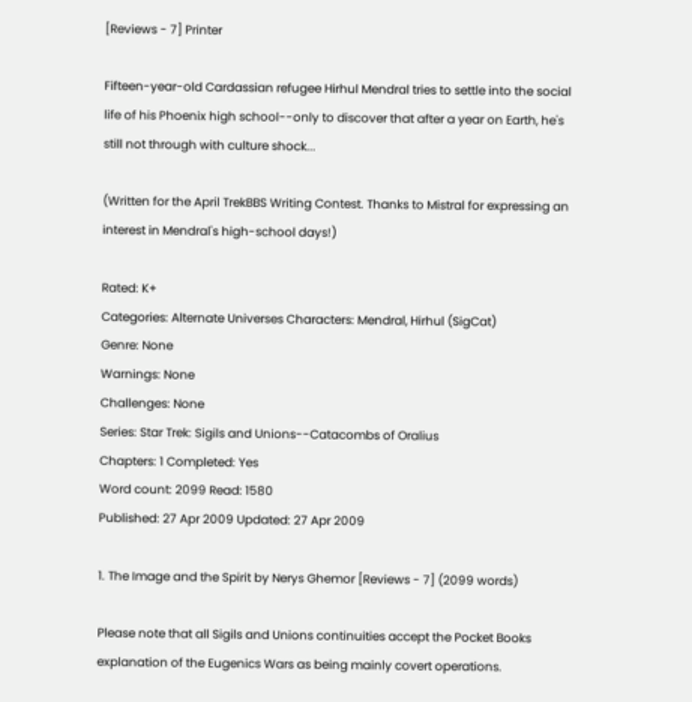[Reviews - 7] Printer

Fifteen-year-old Cardassian refugee Hirhul Mendral tries to settle into the social life of his Phoenix high school--only to discover that after a year on Earth, he's still not through with culture shock...

(Written for the April TrekBBS Writing Contest. Thanks to Mistral for expressing an interest in Mendral's high-school days!)

Rated: K+
Categories: Alternate Universes Characters: Mendral, Hirhul (SigCat)
Genre: None
Warnings: None
Challenges: None
Series: Star Trek: Sigils and Unions--Catacombs of Oralius
Chapters: 1 Completed: Yes
Word count: 2099 Read: 1580
Published: 27 Apr 2009 Updated: 27 Apr 2009

1. The Image and the Spirit by Nerys Ghemor [Reviews - 7] (2099 words)

Please note that all Sigils and Unions continuities accept the Pocket Books explanation of the Eugenics Wars as being mainly covert operations.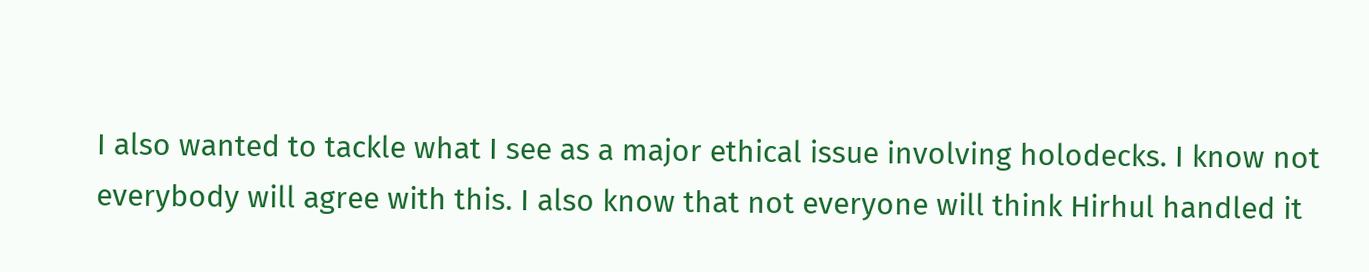I also wanted to tackle what I see as a major ethical issue involving holodecks. I know not everybody will agree with this. I also know that not everyone will think Hirhul handled it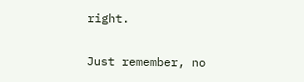right.

Just remember, no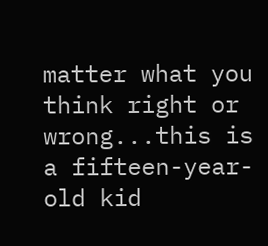matter what you think right or wrong...this is a fifteen-year-old kid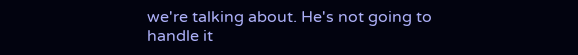we're talking about. He's not going to handle it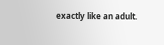exactly like an adult.